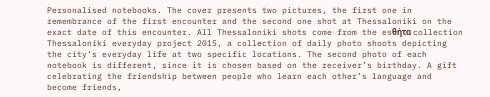Personalised notebooks. The cover presents two pictures, the first one in remembrance of the first encounter and the second one shot at Thessaloniki on the exact date of this encounter. All Thessaloniki shots come from the esθήτα collection Thessaloniki everyday project 2015, a collection of daily photo shoots depicting the city’s everyday life at two specific locations. The second photo of each notebook is different, since it is chosen based on the receiver’s birthday. A gift celebrating the friendship between people who learn each other’s language and become friends,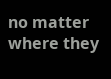no matter where they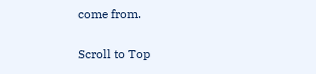come from.

Scroll to Top